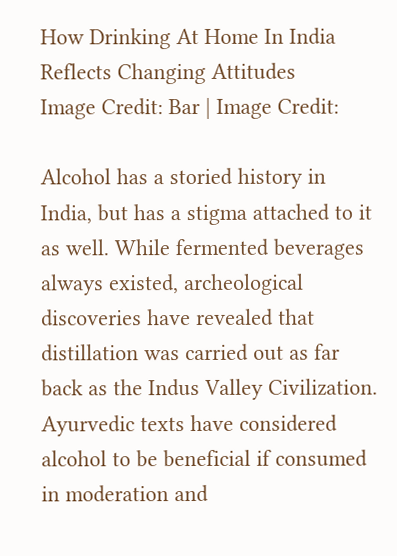How Drinking At Home In India Reflects Changing Attitudes
Image Credit: Bar | Image Credit:

Alcohol has a storied history in India, but has a stigma attached to it as well. While fermented beverages always existed, archeological discoveries have revealed that distillation was carried out as far back as the Indus Valley Civilization. Ayurvedic texts have considered alcohol to be beneficial if consumed in moderation and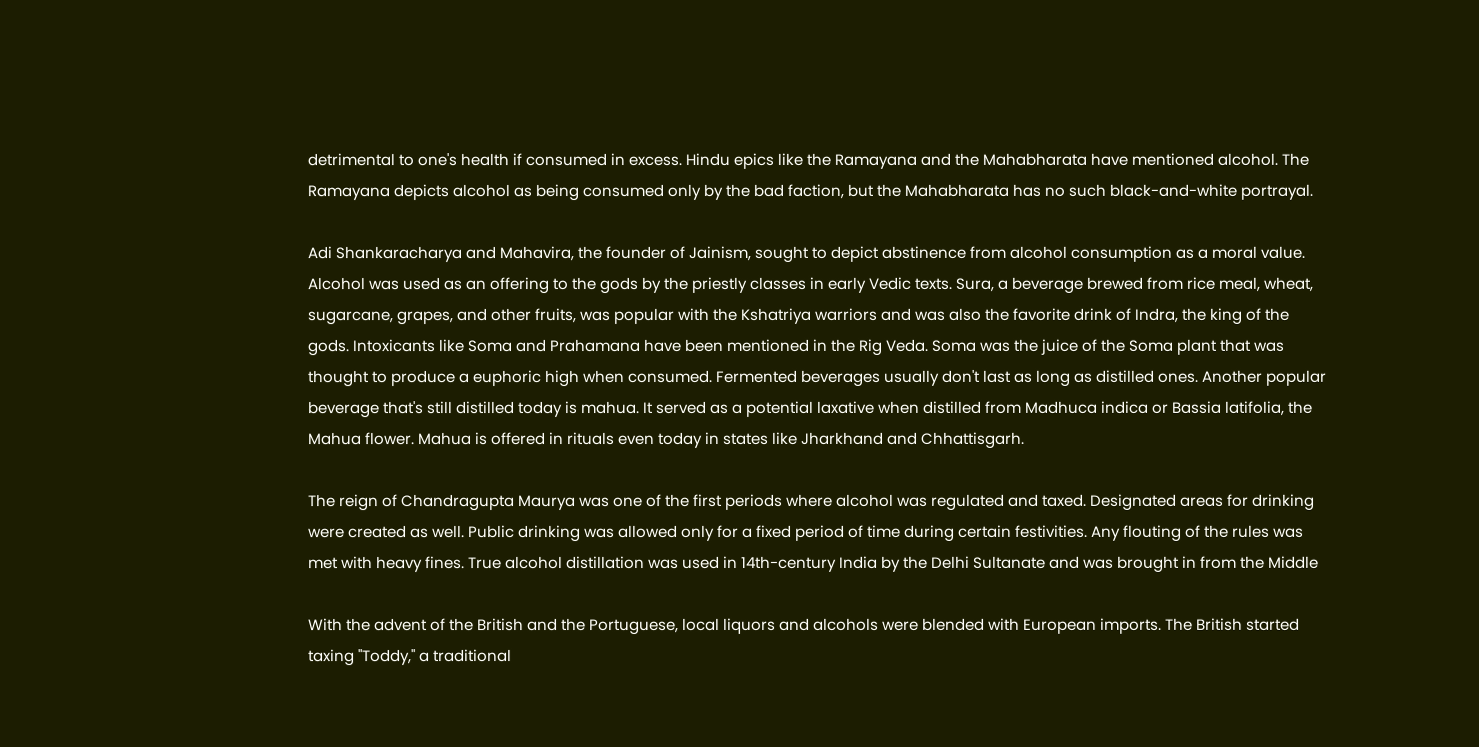detrimental to one's health if consumed in excess. Hindu epics like the Ramayana and the Mahabharata have mentioned alcohol. The Ramayana depicts alcohol as being consumed only by the bad faction, but the Mahabharata has no such black-and-white portrayal.

Adi Shankaracharya and Mahavira, the founder of Jainism, sought to depict abstinence from alcohol consumption as a moral value. Alcohol was used as an offering to the gods by the priestly classes in early Vedic texts. Sura, a beverage brewed from rice meal, wheat, sugarcane, grapes, and other fruits, was popular with the Kshatriya warriors and was also the favorite drink of Indra, the king of the gods. Intoxicants like Soma and Prahamana have been mentioned in the Rig Veda. Soma was the juice of the Soma plant that was thought to produce a euphoric high when consumed. Fermented beverages usually don't last as long as distilled ones. Another popular beverage that's still distilled today is mahua. It served as a potential laxative when distilled from Madhuca indica or Bassia latifolia, the Mahua flower. Mahua is offered in rituals even today in states like Jharkhand and Chhattisgarh.

The reign of Chandragupta Maurya was one of the first periods where alcohol was regulated and taxed. Designated areas for drinking were created as well. Public drinking was allowed only for a fixed period of time during certain festivities. Any flouting of the rules was met with heavy fines. True alcohol distillation was used in 14th-century India by the Delhi Sultanate and was brought in from the Middle

With the advent of the British and the Portuguese, local liquors and alcohols were blended with European imports. The British started taxing "Toddy," a traditional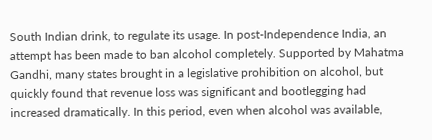South Indian drink, to regulate its usage. In post-Independence India, an attempt has been made to ban alcohol completely. Supported by Mahatma Gandhi, many states brought in a legislative prohibition on alcohol, but quickly found that revenue loss was significant and bootlegging had increased dramatically. In this period, even when alcohol was available,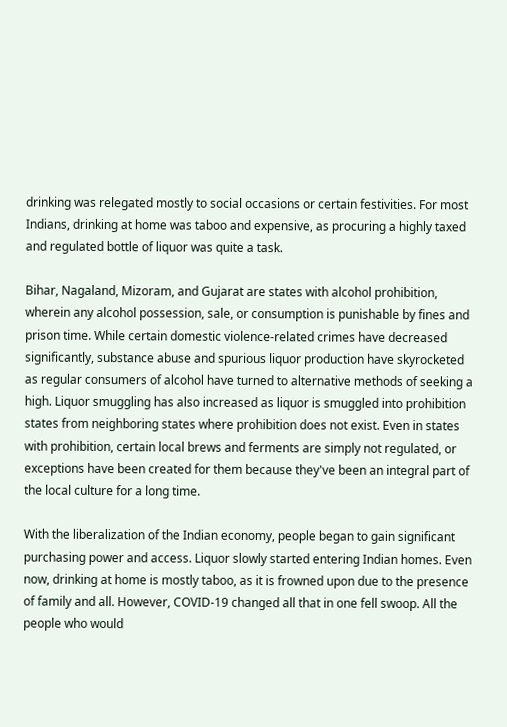drinking was relegated mostly to social occasions or certain festivities. For most Indians, drinking at home was taboo and expensive, as procuring a highly taxed and regulated bottle of liquor was quite a task.

Bihar, Nagaland, Mizoram, and Gujarat are states with alcohol prohibition, wherein any alcohol possession, sale, or consumption is punishable by fines and prison time. While certain domestic violence-related crimes have decreased significantly, substance abuse and spurious liquor production have skyrocketed as regular consumers of alcohol have turned to alternative methods of seeking a high. Liquor smuggling has also increased as liquor is smuggled into prohibition states from neighboring states where prohibition does not exist. Even in states with prohibition, certain local brews and ferments are simply not regulated, or exceptions have been created for them because they've been an integral part of the local culture for a long time.

With the liberalization of the Indian economy, people began to gain significant purchasing power and access. Liquor slowly started entering Indian homes. Even now, drinking at home is mostly taboo, as it is frowned upon due to the presence of family and all. However, COVID-19 changed all that in one fell swoop. All the people who would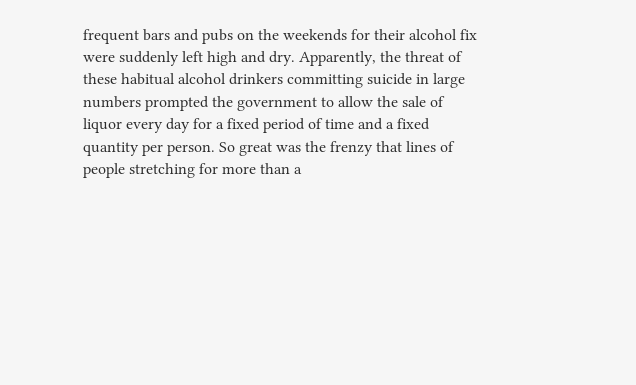frequent bars and pubs on the weekends for their alcohol fix were suddenly left high and dry. Apparently, the threat of these habitual alcohol drinkers committing suicide in large numbers prompted the government to allow the sale of liquor every day for a fixed period of time and a fixed quantity per person. So great was the frenzy that lines of people stretching for more than a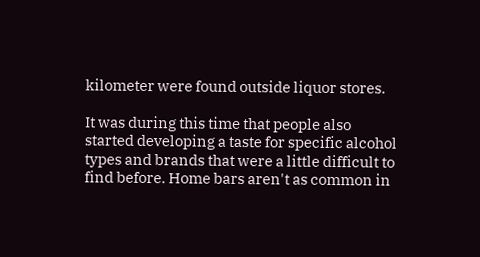kilometer were found outside liquor stores.

It was during this time that people also started developing a taste for specific alcohol types and brands that were a little difficult to find before. Home bars aren't as common in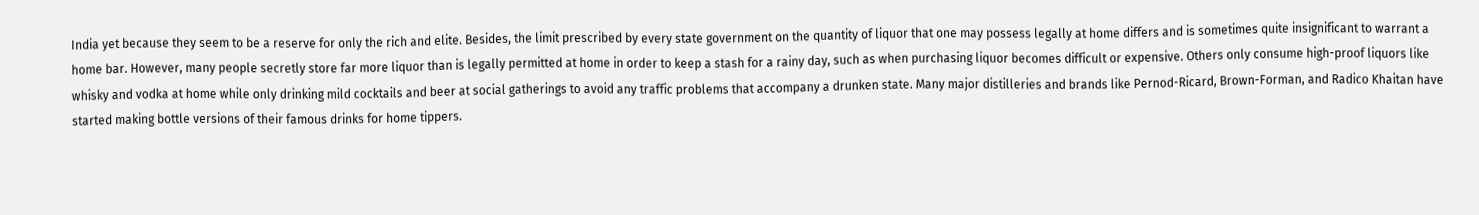India yet because they seem to be a reserve for only the rich and elite. Besides, the limit prescribed by every state government on the quantity of liquor that one may possess legally at home differs and is sometimes quite insignificant to warrant a home bar. However, many people secretly store far more liquor than is legally permitted at home in order to keep a stash for a rainy day, such as when purchasing liquor becomes difficult or expensive. Others only consume high-proof liquors like whisky and vodka at home while only drinking mild cocktails and beer at social gatherings to avoid any traffic problems that accompany a drunken state. Many major distilleries and brands like Pernod-Ricard, Brown-Forman, and Radico Khaitan have started making bottle versions of their famous drinks for home tippers.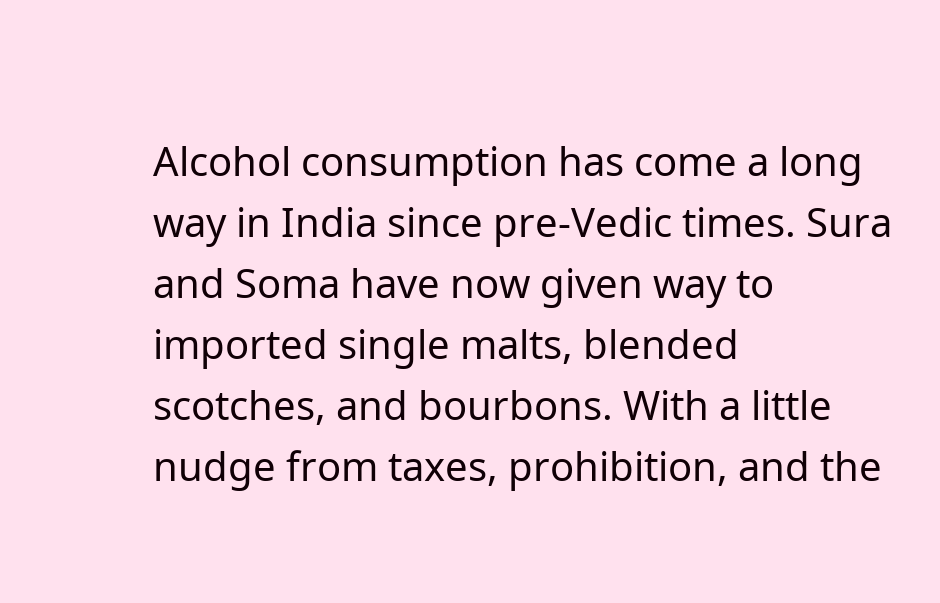Alcohol consumption has come a long way in India since pre-Vedic times. Sura and Soma have now given way to imported single malts, blended scotches, and bourbons. With a little nudge from taxes, prohibition, and the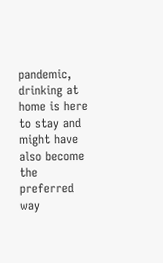pandemic, drinking at home is here to stay and might have also become the preferred way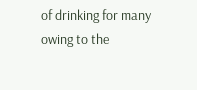of drinking for many owing to the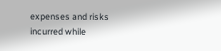expenses and risks incurred while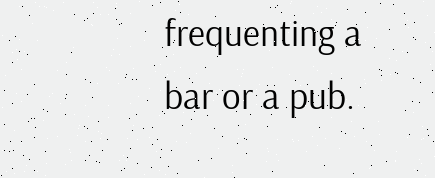frequenting a bar or a pub.